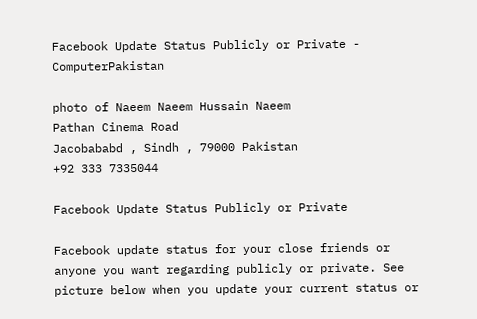Facebook Update Status Publicly or Private - ComputerPakistan

photo of Naeem Naeem Hussain Naeem
Pathan Cinema Road
Jacobababd , Sindh , 79000 Pakistan
+92 333 7335044

Facebook Update Status Publicly or Private

Facebook update status for your close friends or anyone you want regarding publicly or private. See picture below when you update your current status or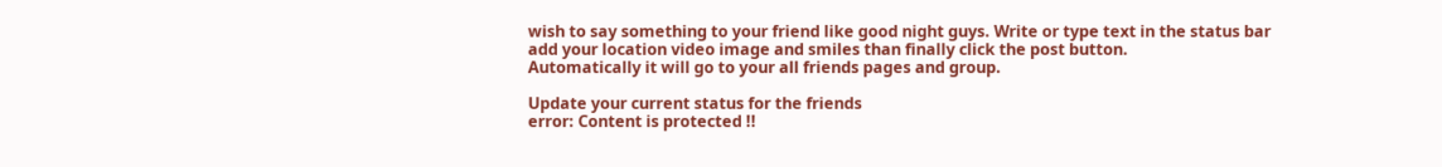wish to say something to your friend like good night guys. Write or type text in the status bar add your location video image and smiles than finally click the post button.
Automatically it will go to your all friends pages and group.

Update your current status for the friends
error: Content is protected !!